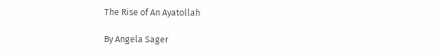The Rise of An Ayatollah

By Angela Sager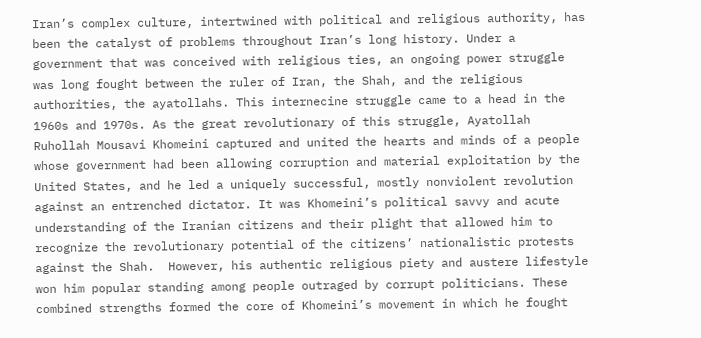Iran’s complex culture, intertwined with political and religious authority, has been the catalyst of problems throughout Iran’s long history. Under a government that was conceived with religious ties, an ongoing power struggle was long fought between the ruler of Iran, the Shah, and the religious authorities, the ayatollahs. This internecine struggle came to a head in the 1960s and 1970s. As the great revolutionary of this struggle, Ayatollah Ruhollah Mousavi Khomeini captured and united the hearts and minds of a people whose government had been allowing corruption and material exploitation by the United States, and he led a uniquely successful, mostly nonviolent revolution against an entrenched dictator. It was Khomeini’s political savvy and acute understanding of the Iranian citizens and their plight that allowed him to recognize the revolutionary potential of the citizens’ nationalistic protests against the Shah.  However, his authentic religious piety and austere lifestyle won him popular standing among people outraged by corrupt politicians. These combined strengths formed the core of Khomeini’s movement in which he fought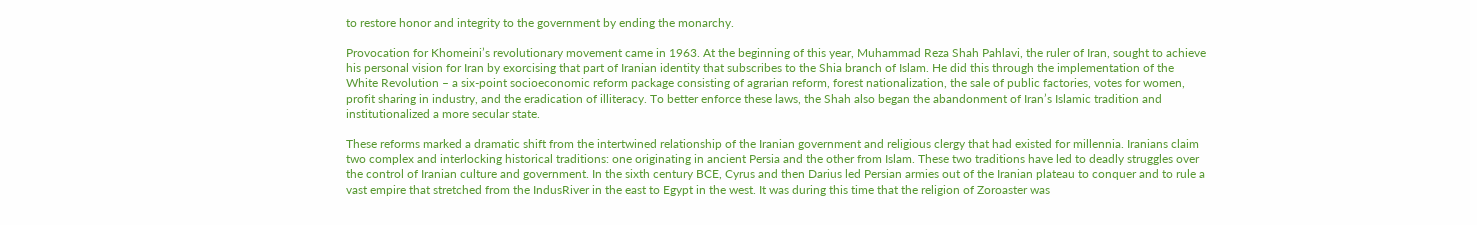to restore honor and integrity to the government by ending the monarchy.

Provocation for Khomeini’s revolutionary movement came in 1963. At the beginning of this year, Muhammad Reza Shah Pahlavi, the ruler of Iran, sought to achieve his personal vision for Iran by exorcising that part of Iranian identity that subscribes to the Shia branch of Islam. He did this through the implementation of the White Revolution – a six-point socioeconomic reform package consisting of agrarian reform, forest nationalization, the sale of public factories, votes for women, profit sharing in industry, and the eradication of illiteracy. To better enforce these laws, the Shah also began the abandonment of Iran’s Islamic tradition and institutionalized a more secular state.

These reforms marked a dramatic shift from the intertwined relationship of the Iranian government and religious clergy that had existed for millennia. Iranians claim two complex and interlocking historical traditions: one originating in ancient Persia and the other from Islam. These two traditions have led to deadly struggles over the control of Iranian culture and government. In the sixth century BCE, Cyrus and then Darius led Persian armies out of the Iranian plateau to conquer and to rule a vast empire that stretched from the IndusRiver in the east to Egypt in the west. It was during this time that the religion of Zoroaster was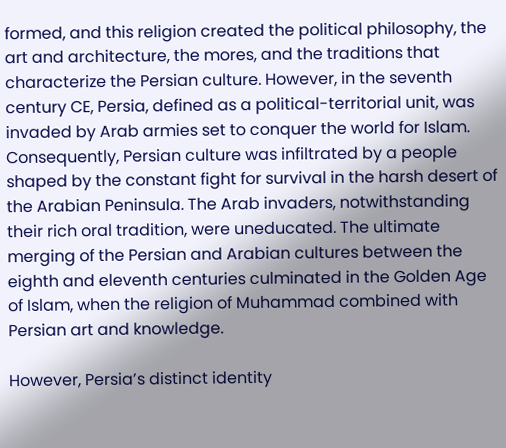formed, and this religion created the political philosophy, the art and architecture, the mores, and the traditions that characterize the Persian culture. However, in the seventh century CE, Persia, defined as a political-territorial unit, was invaded by Arab armies set to conquer the world for Islam. Consequently, Persian culture was infiltrated by a people shaped by the constant fight for survival in the harsh desert of the Arabian Peninsula. The Arab invaders, notwithstanding their rich oral tradition, were uneducated. The ultimate merging of the Persian and Arabian cultures between the eighth and eleventh centuries culminated in the Golden Age of Islam, when the religion of Muhammad combined with Persian art and knowledge.

However, Persia’s distinct identity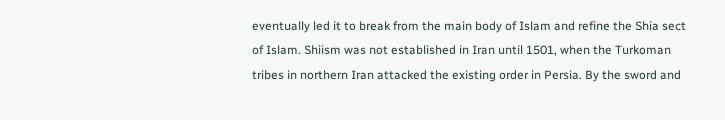eventually led it to break from the main body of Islam and refine the Shia sect of Islam. Shiism was not established in Iran until 1501, when the Turkoman tribes in northern Iran attacked the existing order in Persia. By the sword and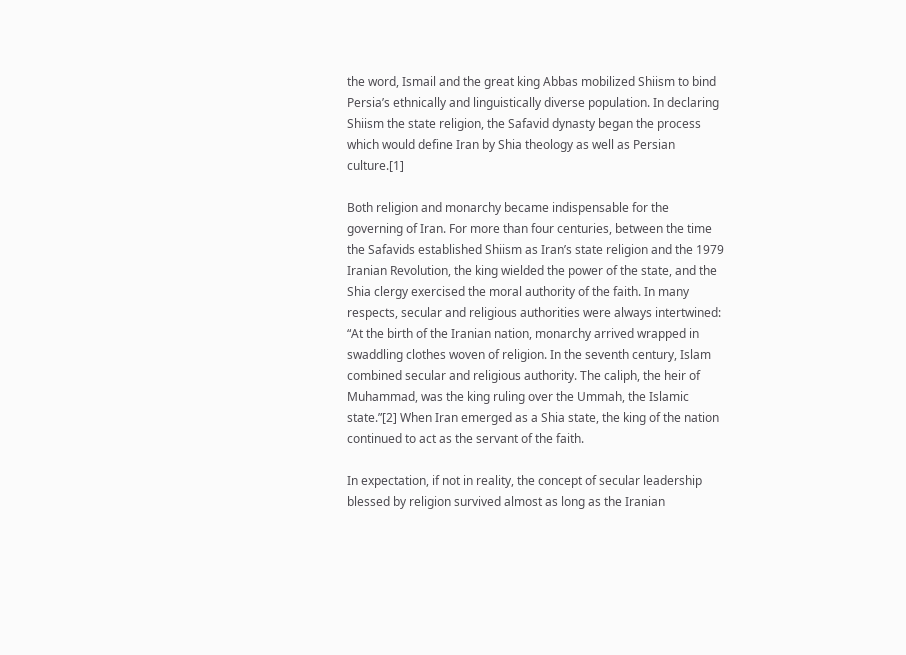the word, Ismail and the great king Abbas mobilized Shiism to bind Persia’s ethnically and linguistically diverse population. In declaring Shiism the state religion, the Safavid dynasty began the process which would define Iran by Shia theology as well as Persian culture.[1]

Both religion and monarchy became indispensable for the governing of Iran. For more than four centuries, between the time the Safavids established Shiism as Iran’s state religion and the 1979 Iranian Revolution, the king wielded the power of the state, and the Shia clergy exercised the moral authority of the faith. In many respects, secular and religious authorities were always intertwined: “At the birth of the Iranian nation, monarchy arrived wrapped in swaddling clothes woven of religion. In the seventh century, Islam combined secular and religious authority. The caliph, the heir of Muhammad, was the king ruling over the Ummah, the Islamic state.”[2] When Iran emerged as a Shia state, the king of the nation continued to act as the servant of the faith.

In expectation, if not in reality, the concept of secular leadership blessed by religion survived almost as long as the Iranian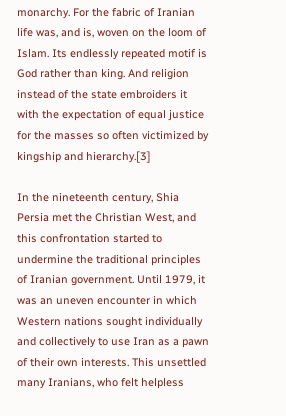monarchy. For the fabric of Iranian life was, and is, woven on the loom of Islam. Its endlessly repeated motif is God rather than king. And religion instead of the state embroiders it with the expectation of equal justice for the masses so often victimized by kingship and hierarchy.[3]

In the nineteenth century, Shia Persia met the Christian West, and this confrontation started to undermine the traditional principles of Iranian government. Until 1979, it was an uneven encounter in which Western nations sought individually and collectively to use Iran as a pawn of their own interests. This unsettled many Iranians, who felt helpless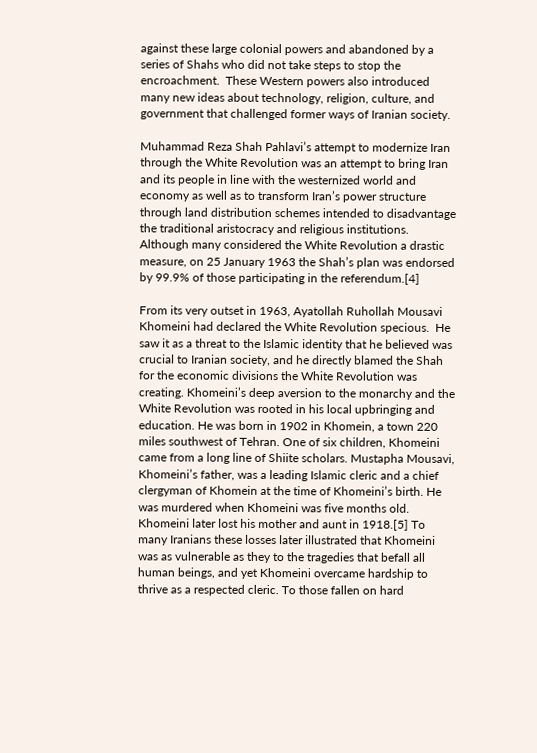against these large colonial powers and abandoned by a series of Shahs who did not take steps to stop the encroachment.  These Western powers also introduced many new ideas about technology, religion, culture, and government that challenged former ways of Iranian society.

Muhammad Reza Shah Pahlavi’s attempt to modernize Iran through the White Revolution was an attempt to bring Iran and its people in line with the westernized world and economy as well as to transform Iran’s power structure through land distribution schemes intended to disadvantage the traditional aristocracy and religious institutions. Although many considered the White Revolution a drastic measure, on 25 January 1963 the Shah’s plan was endorsed by 99.9% of those participating in the referendum.[4]

From its very outset in 1963, Ayatollah Ruhollah Mousavi Khomeini had declared the White Revolution specious.  He saw it as a threat to the Islamic identity that he believed was crucial to Iranian society, and he directly blamed the Shah for the economic divisions the White Revolution was creating. Khomeini’s deep aversion to the monarchy and the White Revolution was rooted in his local upbringing and education. He was born in 1902 in Khomein, a town 220 miles southwest of Tehran. One of six children, Khomeini came from a long line of Shiite scholars. Mustapha Mousavi, Khomeini’s father, was a leading Islamic cleric and a chief clergyman of Khomein at the time of Khomeini’s birth. He was murdered when Khomeini was five months old. Khomeini later lost his mother and aunt in 1918.[5] To many Iranians these losses later illustrated that Khomeini was as vulnerable as they to the tragedies that befall all human beings, and yet Khomeini overcame hardship to thrive as a respected cleric. To those fallen on hard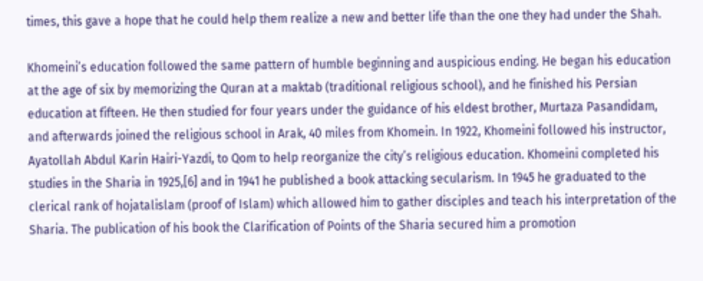times, this gave a hope that he could help them realize a new and better life than the one they had under the Shah.

Khomeini’s education followed the same pattern of humble beginning and auspicious ending. He began his education at the age of six by memorizing the Quran at a maktab (traditional religious school), and he finished his Persian education at fifteen. He then studied for four years under the guidance of his eldest brother, Murtaza Pasandidam, and afterwards joined the religious school in Arak, 40 miles from Khomein. In 1922, Khomeini followed his instructor, Ayatollah Abdul Karin Hairi-Yazdi, to Qom to help reorganize the city’s religious education. Khomeini completed his studies in the Sharia in 1925,[6] and in 1941 he published a book attacking secularism. In 1945 he graduated to the clerical rank of hojatalislam (proof of Islam) which allowed him to gather disciples and teach his interpretation of the Sharia. The publication of his book the Clarification of Points of the Sharia secured him a promotion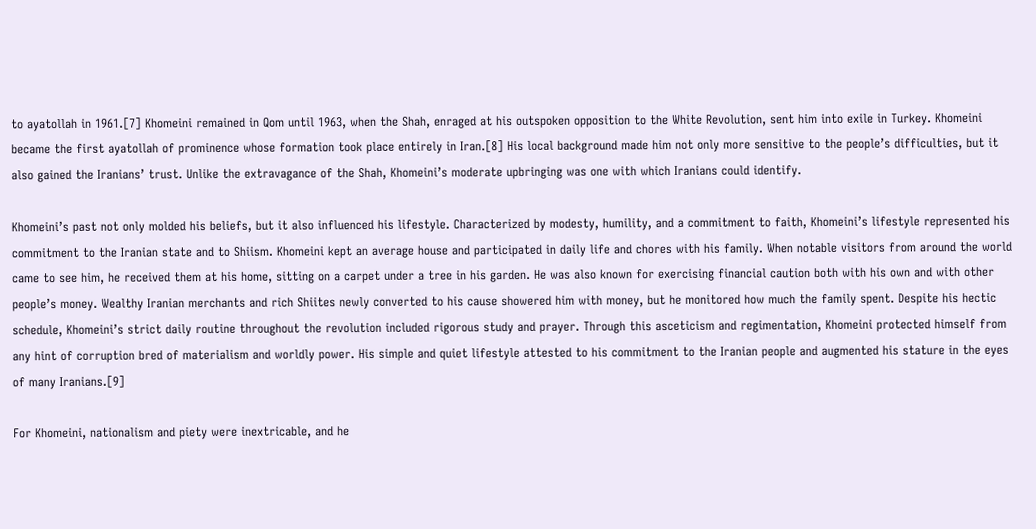to ayatollah in 1961.[7] Khomeini remained in Qom until 1963, when the Shah, enraged at his outspoken opposition to the White Revolution, sent him into exile in Turkey. Khomeini became the first ayatollah of prominence whose formation took place entirely in Iran.[8] His local background made him not only more sensitive to the people’s difficulties, but it also gained the Iranians’ trust. Unlike the extravagance of the Shah, Khomeini’s moderate upbringing was one with which Iranians could identify.

Khomeini’s past not only molded his beliefs, but it also influenced his lifestyle. Characterized by modesty, humility, and a commitment to faith, Khomeini’s lifestyle represented his commitment to the Iranian state and to Shiism. Khomeini kept an average house and participated in daily life and chores with his family. When notable visitors from around the world came to see him, he received them at his home, sitting on a carpet under a tree in his garden. He was also known for exercising financial caution both with his own and with other people’s money. Wealthy Iranian merchants and rich Shiites newly converted to his cause showered him with money, but he monitored how much the family spent. Despite his hectic schedule, Khomeini’s strict daily routine throughout the revolution included rigorous study and prayer. Through this asceticism and regimentation, Khomeini protected himself from any hint of corruption bred of materialism and worldly power. His simple and quiet lifestyle attested to his commitment to the Iranian people and augmented his stature in the eyes of many Iranians.[9]

For Khomeini, nationalism and piety were inextricable, and he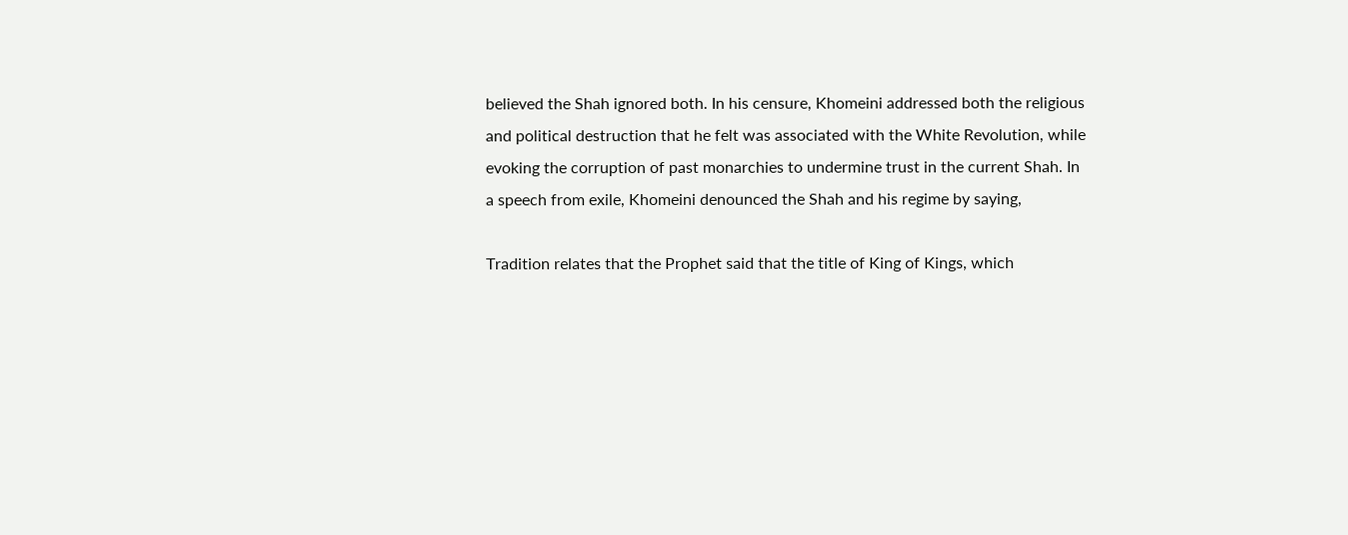believed the Shah ignored both. In his censure, Khomeini addressed both the religious and political destruction that he felt was associated with the White Revolution, while evoking the corruption of past monarchies to undermine trust in the current Shah. In a speech from exile, Khomeini denounced the Shah and his regime by saying,

Tradition relates that the Prophet said that the title of King of Kings, which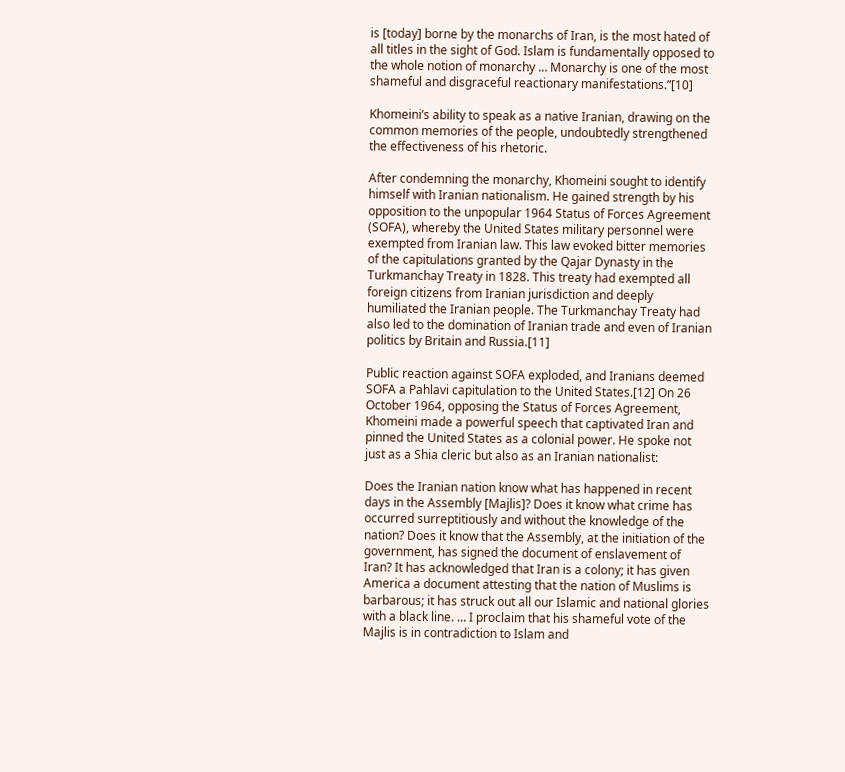is [today] borne by the monarchs of Iran, is the most hated of all titles in the sight of God. Islam is fundamentally opposed to the whole notion of monarchy … Monarchy is one of the most shameful and disgraceful reactionary manifestations.”[10]

Khomeini’s ability to speak as a native Iranian, drawing on the common memories of the people, undoubtedly strengthened the effectiveness of his rhetoric.

After condemning the monarchy, Khomeini sought to identify himself with Iranian nationalism. He gained strength by his opposition to the unpopular 1964 Status of Forces Agreement (SOFA), whereby the United States military personnel were exempted from Iranian law. This law evoked bitter memories of the capitulations granted by the Qajar Dynasty in the Turkmanchay Treaty in 1828. This treaty had exempted all foreign citizens from Iranian jurisdiction and deeply humiliated the Iranian people. The Turkmanchay Treaty had also led to the domination of Iranian trade and even of Iranian politics by Britain and Russia.[11]

Public reaction against SOFA exploded, and Iranians deemed SOFA a Pahlavi capitulation to the United States.[12] On 26 October 1964, opposing the Status of Forces Agreement, Khomeini made a powerful speech that captivated Iran and pinned the United States as a colonial power. He spoke not just as a Shia cleric but also as an Iranian nationalist:

Does the Iranian nation know what has happened in recent days in the Assembly [Majlis]? Does it know what crime has occurred surreptitiously and without the knowledge of the nation? Does it know that the Assembly, at the initiation of the government, has signed the document of enslavement of Iran? It has acknowledged that Iran is a colony; it has given America a document attesting that the nation of Muslims is barbarous; it has struck out all our Islamic and national glories with a black line. … I proclaim that his shameful vote of the Majlis is in contradiction to Islam and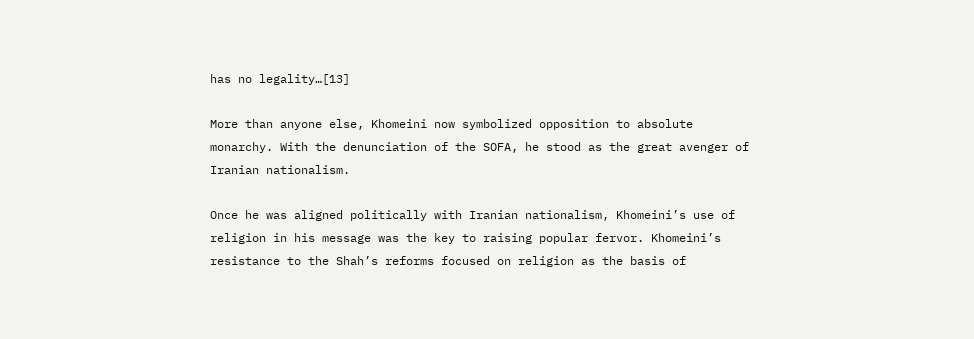has no legality…[13]

More than anyone else, Khomeini now symbolized opposition to absolute monarchy. With the denunciation of the SOFA, he stood as the great avenger of Iranian nationalism.

Once he was aligned politically with Iranian nationalism, Khomeini’s use of religion in his message was the key to raising popular fervor. Khomeini’s resistance to the Shah’s reforms focused on religion as the basis of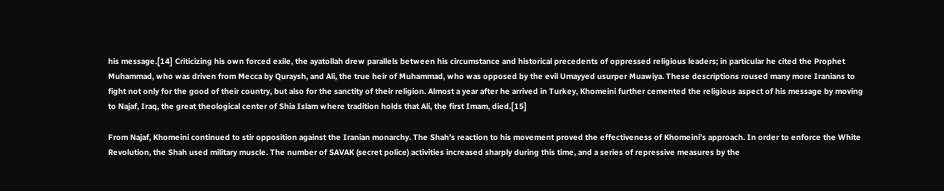his message.[14] Criticizing his own forced exile, the ayatollah drew parallels between his circumstance and historical precedents of oppressed religious leaders; in particular he cited the Prophet Muhammad, who was driven from Mecca by Quraysh, and Ali, the true heir of Muhammad, who was opposed by the evil Umayyed usurper Muawiya. These descriptions roused many more Iranians to fight not only for the good of their country, but also for the sanctity of their religion. Almost a year after he arrived in Turkey, Khomeini further cemented the religious aspect of his message by moving to Najaf, Iraq, the great theological center of Shia Islam where tradition holds that Ali, the first Imam, died.[15]

From Najaf, Khomeini continued to stir opposition against the Iranian monarchy. The Shah’s reaction to his movement proved the effectiveness of Khomeini’s approach. In order to enforce the White Revolution, the Shah used military muscle. The number of SAVAK (secret police) activities increased sharply during this time, and a series of repressive measures by the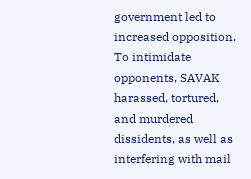government led to increased opposition. To intimidate opponents, SAVAK harassed, tortured, and murdered dissidents, as well as interfering with mail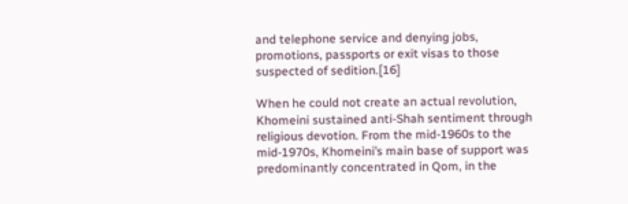and telephone service and denying jobs, promotions, passports or exit visas to those suspected of sedition.[16]

When he could not create an actual revolution, Khomeini sustained anti-Shah sentiment through religious devotion. From the mid-1960s to the mid-1970s, Khomeini’s main base of support was predominantly concentrated in Qom, in the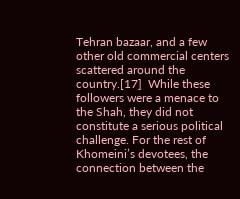Tehran bazaar, and a few other old commercial centers scattered around the country.[17]  While these followers were a menace to the Shah, they did not constitute a serious political challenge. For the rest of Khomeini’s devotees, the connection between the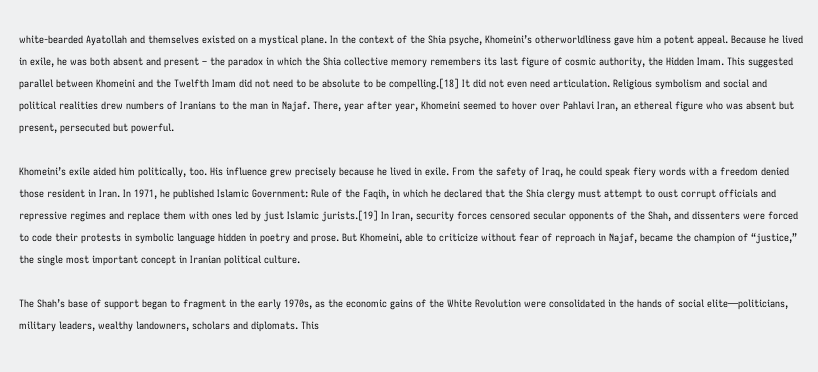white-bearded Ayatollah and themselves existed on a mystical plane. In the context of the Shia psyche, Khomeini’s otherworldliness gave him a potent appeal. Because he lived in exile, he was both absent and present – the paradox in which the Shia collective memory remembers its last figure of cosmic authority, the Hidden Imam. This suggested parallel between Khomeini and the Twelfth Imam did not need to be absolute to be compelling.[18] It did not even need articulation. Religious symbolism and social and political realities drew numbers of Iranians to the man in Najaf. There, year after year, Khomeini seemed to hover over Pahlavi Iran, an ethereal figure who was absent but present, persecuted but powerful.

Khomeini’s exile aided him politically, too. His influence grew precisely because he lived in exile. From the safety of Iraq, he could speak fiery words with a freedom denied those resident in Iran. In 1971, he published Islamic Government: Rule of the Faqih, in which he declared that the Shia clergy must attempt to oust corrupt officials and repressive regimes and replace them with ones led by just Islamic jurists.[19] In Iran, security forces censored secular opponents of the Shah, and dissenters were forced to code their protests in symbolic language hidden in poetry and prose. But Khomeini, able to criticize without fear of reproach in Najaf, became the champion of “justice,” the single most important concept in Iranian political culture.

The Shah’s base of support began to fragment in the early 1970s, as the economic gains of the White Revolution were consolidated in the hands of social elite—politicians, military leaders, wealthy landowners, scholars and diplomats. This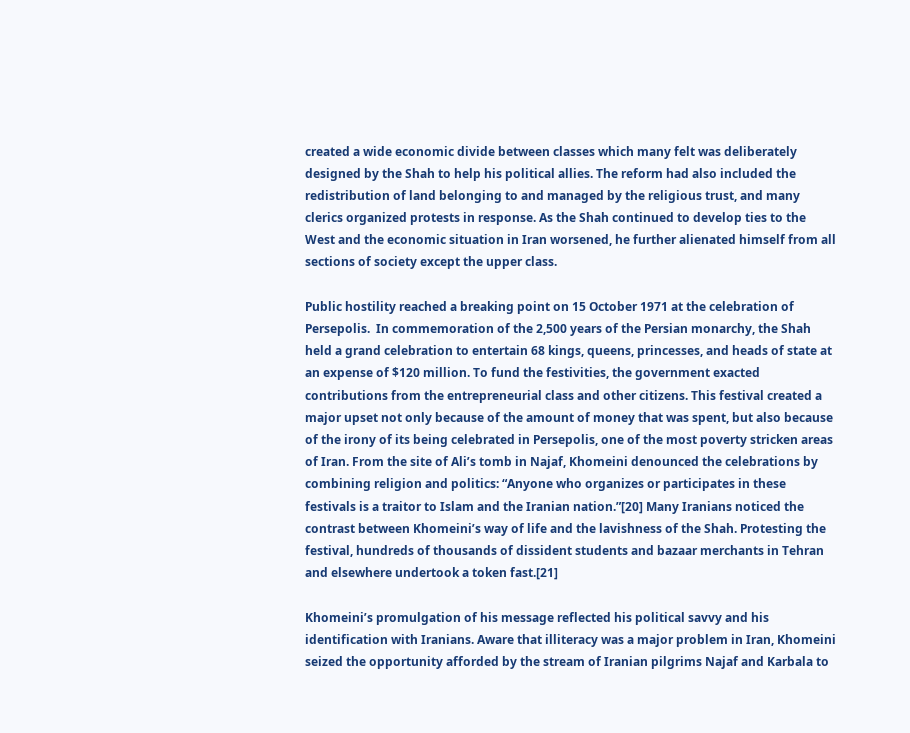created a wide economic divide between classes which many felt was deliberately designed by the Shah to help his political allies. The reform had also included the redistribution of land belonging to and managed by the religious trust, and many clerics organized protests in response. As the Shah continued to develop ties to the West and the economic situation in Iran worsened, he further alienated himself from all sections of society except the upper class.

Public hostility reached a breaking point on 15 October 1971 at the celebration of Persepolis.  In commemoration of the 2,500 years of the Persian monarchy, the Shah held a grand celebration to entertain 68 kings, queens, princesses, and heads of state at an expense of $120 million. To fund the festivities, the government exacted contributions from the entrepreneurial class and other citizens. This festival created a major upset not only because of the amount of money that was spent, but also because of the irony of its being celebrated in Persepolis, one of the most poverty stricken areas of Iran. From the site of Ali’s tomb in Najaf, Khomeini denounced the celebrations by combining religion and politics: “Anyone who organizes or participates in these festivals is a traitor to Islam and the Iranian nation.”[20] Many Iranians noticed the contrast between Khomeini’s way of life and the lavishness of the Shah. Protesting the festival, hundreds of thousands of dissident students and bazaar merchants in Tehran and elsewhere undertook a token fast.[21]

Khomeini’s promulgation of his message reflected his political savvy and his identification with Iranians. Aware that illiteracy was a major problem in Iran, Khomeini seized the opportunity afforded by the stream of Iranian pilgrims Najaf and Karbala to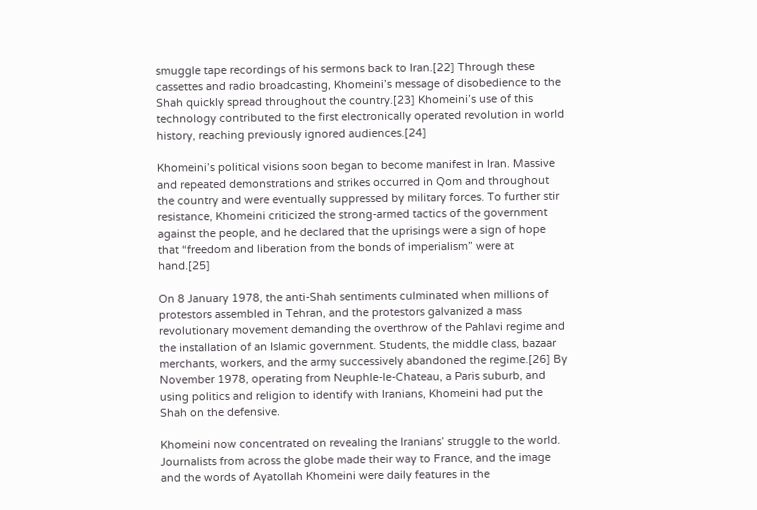smuggle tape recordings of his sermons back to Iran.[22] Through these cassettes and radio broadcasting, Khomeini’s message of disobedience to the Shah quickly spread throughout the country.[23] Khomeini’s use of this technology contributed to the first electronically operated revolution in world history, reaching previously ignored audiences.[24]

Khomeini’s political visions soon began to become manifest in Iran. Massive and repeated demonstrations and strikes occurred in Qom and throughout the country and were eventually suppressed by military forces. To further stir resistance, Khomeini criticized the strong-armed tactics of the government against the people, and he declared that the uprisings were a sign of hope that “freedom and liberation from the bonds of imperialism” were at hand.[25]

On 8 January 1978, the anti-Shah sentiments culminated when millions of protestors assembled in Tehran, and the protestors galvanized a mass revolutionary movement demanding the overthrow of the Pahlavi regime and the installation of an Islamic government. Students, the middle class, bazaar merchants, workers, and the army successively abandoned the regime.[26] By November 1978, operating from Neuphle-le-Chateau, a Paris suburb, and using politics and religion to identify with Iranians, Khomeini had put the Shah on the defensive.

Khomeini now concentrated on revealing the Iranians’ struggle to the world. Journalists from across the globe made their way to France, and the image and the words of Ayatollah Khomeini were daily features in the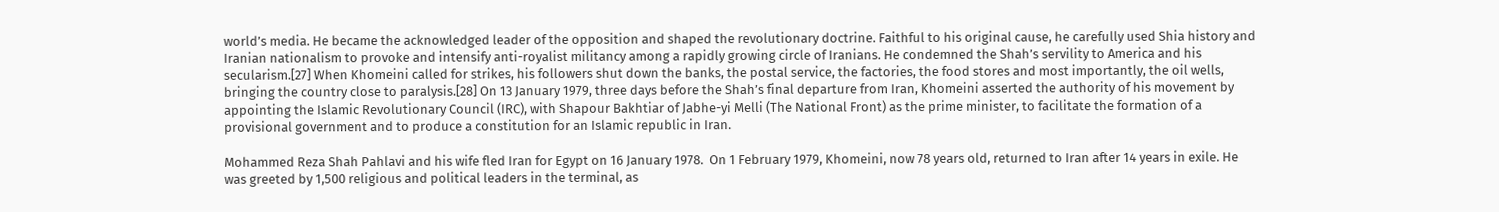world’s media. He became the acknowledged leader of the opposition and shaped the revolutionary doctrine. Faithful to his original cause, he carefully used Shia history and Iranian nationalism to provoke and intensify anti-royalist militancy among a rapidly growing circle of Iranians. He condemned the Shah’s servility to America and his secularism.[27] When Khomeini called for strikes, his followers shut down the banks, the postal service, the factories, the food stores and most importantly, the oil wells, bringing the country close to paralysis.[28] On 13 January 1979, three days before the Shah’s final departure from Iran, Khomeini asserted the authority of his movement by appointing the Islamic Revolutionary Council (IRC), with Shapour Bakhtiar of Jabhe-yi Melli (The National Front) as the prime minister, to facilitate the formation of a provisional government and to produce a constitution for an Islamic republic in Iran.

Mohammed Reza Shah Pahlavi and his wife fled Iran for Egypt on 16 January 1978.  On 1 February 1979, Khomeini, now 78 years old, returned to Iran after 14 years in exile. He was greeted by 1,500 religious and political leaders in the terminal, as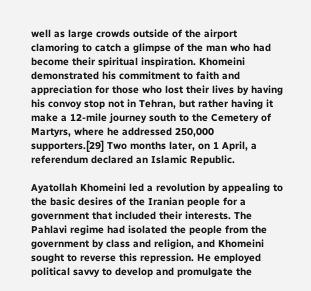well as large crowds outside of the airport clamoring to catch a glimpse of the man who had become their spiritual inspiration. Khomeini demonstrated his commitment to faith and appreciation for those who lost their lives by having his convoy stop not in Tehran, but rather having it make a 12-mile journey south to the Cemetery of Martyrs, where he addressed 250,000 supporters.[29] Two months later, on 1 April, a referendum declared an Islamic Republic.

Ayatollah Khomeini led a revolution by appealing to the basic desires of the Iranian people for a government that included their interests. The Pahlavi regime had isolated the people from the government by class and religion, and Khomeini sought to reverse this repression. He employed political savvy to develop and promulgate the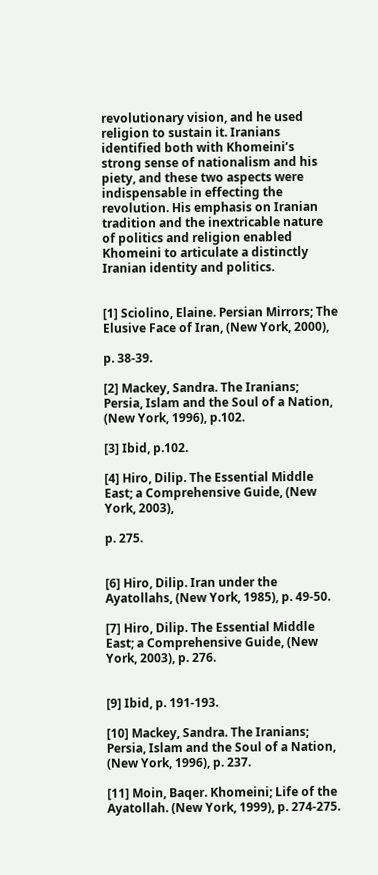revolutionary vision, and he used religion to sustain it. Iranians identified both with Khomeini’s strong sense of nationalism and his piety, and these two aspects were indispensable in effecting the revolution. His emphasis on Iranian tradition and the inextricable nature of politics and religion enabled Khomeini to articulate a distinctly Iranian identity and politics.


[1] Sciolino, Elaine. Persian Mirrors; The Elusive Face of Iran, (New York, 2000),

p. 38-39.

[2] Mackey, Sandra. The Iranians; Persia, Islam and the Soul of a Nation, (New York, 1996), p.102.

[3] Ibid, p.102.

[4] Hiro, Dilip. The Essential Middle East; a Comprehensive Guide, (New York, 2003),

p. 275.


[6] Hiro, Dilip. Iran under the Ayatollahs, (New York, 1985), p. 49-50.

[7] Hiro, Dilip. The Essential Middle East; a Comprehensive Guide, (New York, 2003), p. 276.


[9] Ibid, p. 191-193.

[10] Mackey, Sandra. The Iranians; Persia, Islam and the Soul of a Nation, (New York, 1996), p. 237.

[11] Moin, Baqer. Khomeini; Life of the Ayatollah. (New York, 1999), p. 274-275.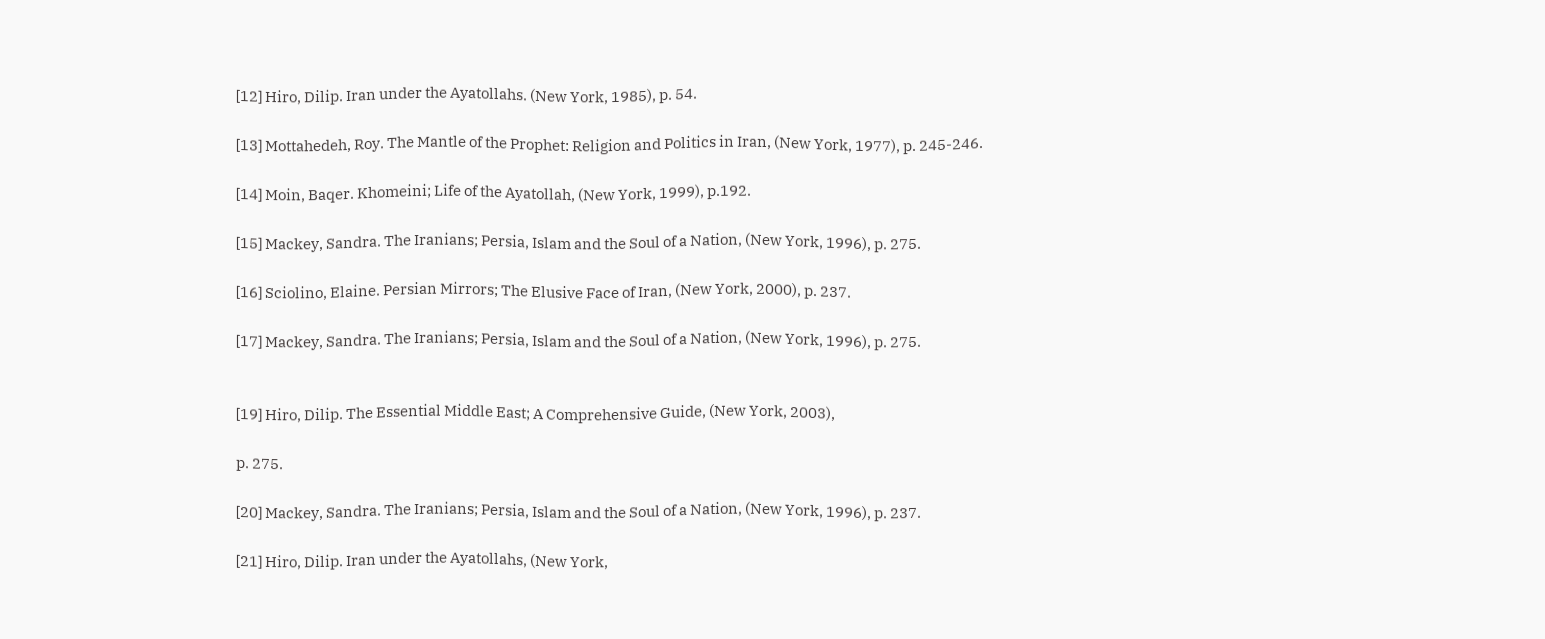[12] Hiro, Dilip. Iran under the Ayatollahs. (New York, 1985), p. 54.

[13] Mottahedeh, Roy. The Mantle of the Prophet: Religion and Politics in Iran, (New York, 1977), p. 245-246.

[14] Moin, Baqer. Khomeini; Life of the Ayatollah, (New York, 1999), p.192.

[15] Mackey, Sandra. The Iranians; Persia, Islam and the Soul of a Nation, (New York, 1996), p. 275.

[16] Sciolino, Elaine. Persian Mirrors; The Elusive Face of Iran, (New York, 2000), p. 237.

[17] Mackey, Sandra. The Iranians; Persia, Islam and the Soul of a Nation, (New York, 1996), p. 275.


[19] Hiro, Dilip. The Essential Middle East; A Comprehensive Guide, (New York, 2003),

p. 275.

[20] Mackey, Sandra. The Iranians; Persia, Islam and the Soul of a Nation, (New York, 1996), p. 237.

[21] Hiro, Dilip. Iran under the Ayatollahs, (New York,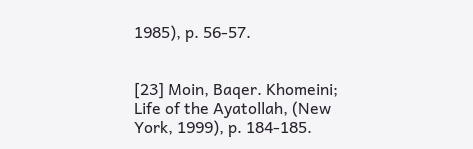1985), p. 56-57.


[23] Moin, Baqer. Khomeini; Life of the Ayatollah, (New York, 1999), p. 184-185.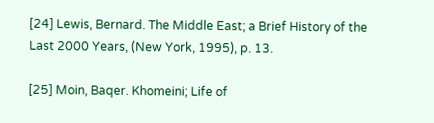[24] Lewis, Bernard. The Middle East; a Brief History of the Last 2000 Years, (New York, 1995), p. 13.

[25] Moin, Baqer. Khomeini; Life of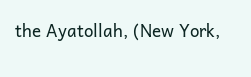the Ayatollah, (New York,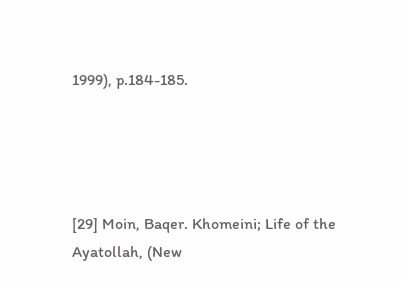1999), p.184-185.




[29] Moin, Baqer. Khomeini; Life of the Ayatollah, (New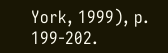York, 1999), p. 199-202.